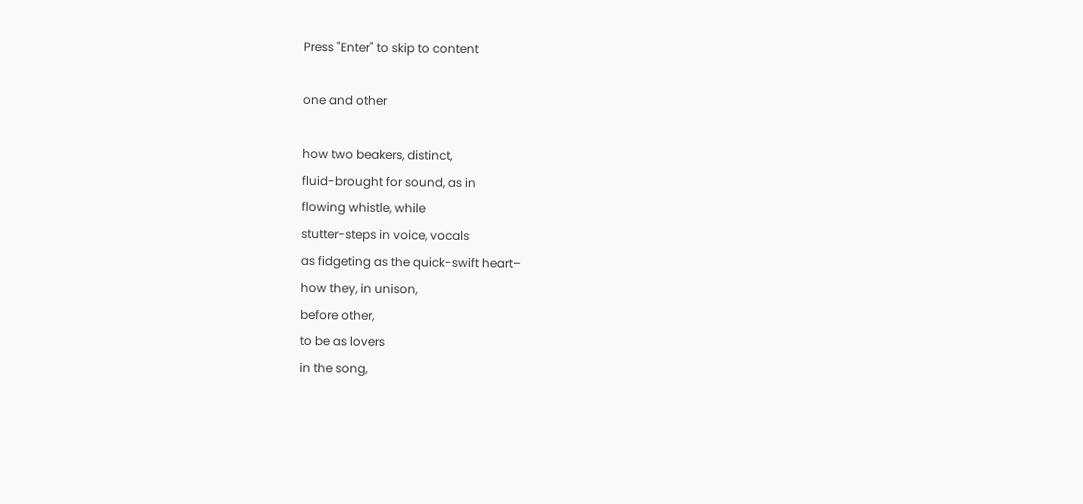Press "Enter" to skip to content

one and other

how two beakers, distinct,
fluid-brought for sound, as in
flowing whistle, while
stutter-steps in voice, vocals
as fidgeting as the quick-swift heart–
how they, in unison,
before other,
to be as lovers
in the song,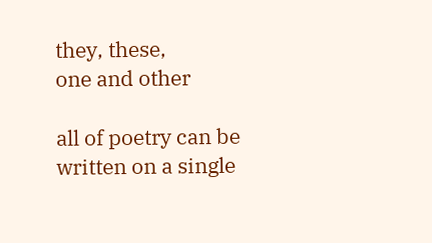they, these,
one and other

all of poetry can be written on a single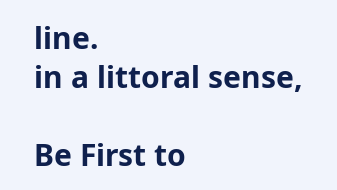line.
in a littoral sense,

Be First to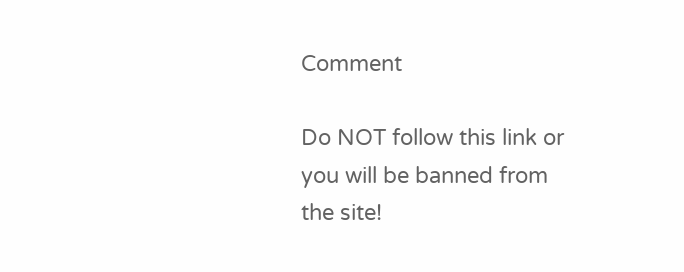Comment

Do NOT follow this link or you will be banned from the site!